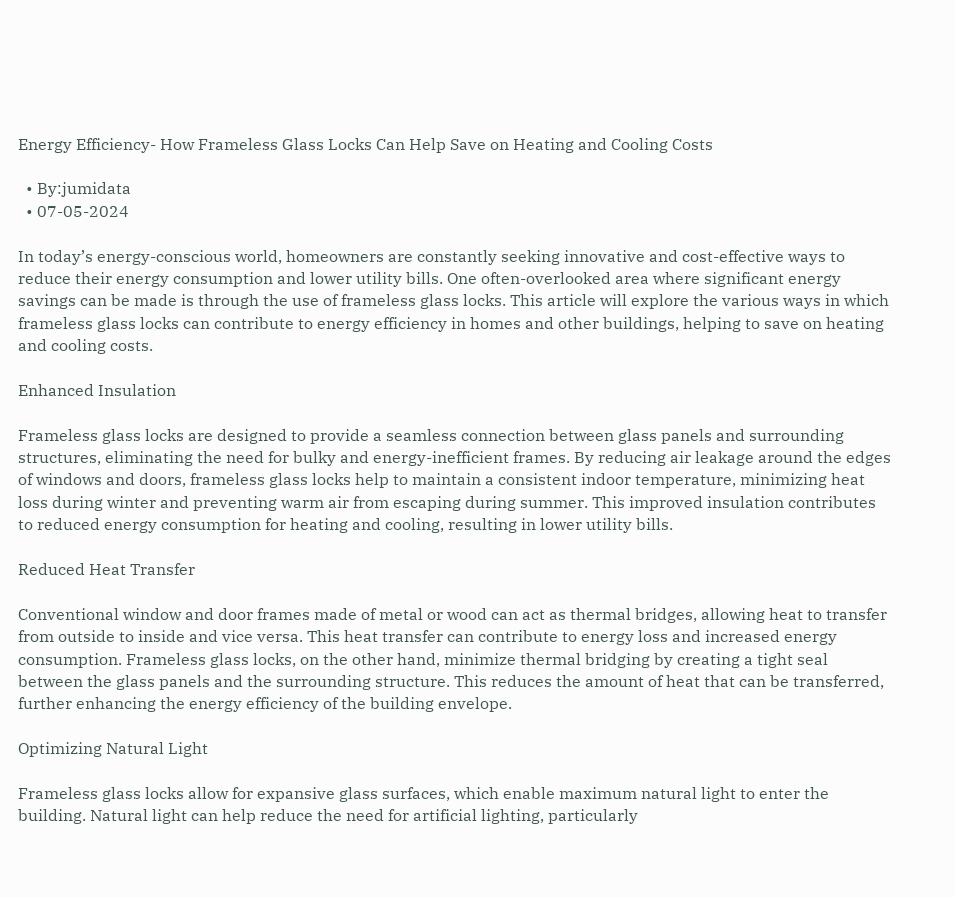Energy Efficiency- How Frameless Glass Locks Can Help Save on Heating and Cooling Costs

  • By:jumidata
  • 07-05-2024

In today’s energy-conscious world, homeowners are constantly seeking innovative and cost-effective ways to reduce their energy consumption and lower utility bills. One often-overlooked area where significant energy savings can be made is through the use of frameless glass locks. This article will explore the various ways in which frameless glass locks can contribute to energy efficiency in homes and other buildings, helping to save on heating and cooling costs.

Enhanced Insulation

Frameless glass locks are designed to provide a seamless connection between glass panels and surrounding structures, eliminating the need for bulky and energy-inefficient frames. By reducing air leakage around the edges of windows and doors, frameless glass locks help to maintain a consistent indoor temperature, minimizing heat loss during winter and preventing warm air from escaping during summer. This improved insulation contributes to reduced energy consumption for heating and cooling, resulting in lower utility bills.

Reduced Heat Transfer

Conventional window and door frames made of metal or wood can act as thermal bridges, allowing heat to transfer from outside to inside and vice versa. This heat transfer can contribute to energy loss and increased energy consumption. Frameless glass locks, on the other hand, minimize thermal bridging by creating a tight seal between the glass panels and the surrounding structure. This reduces the amount of heat that can be transferred, further enhancing the energy efficiency of the building envelope.

Optimizing Natural Light

Frameless glass locks allow for expansive glass surfaces, which enable maximum natural light to enter the building. Natural light can help reduce the need for artificial lighting, particularly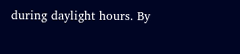during daylight hours. By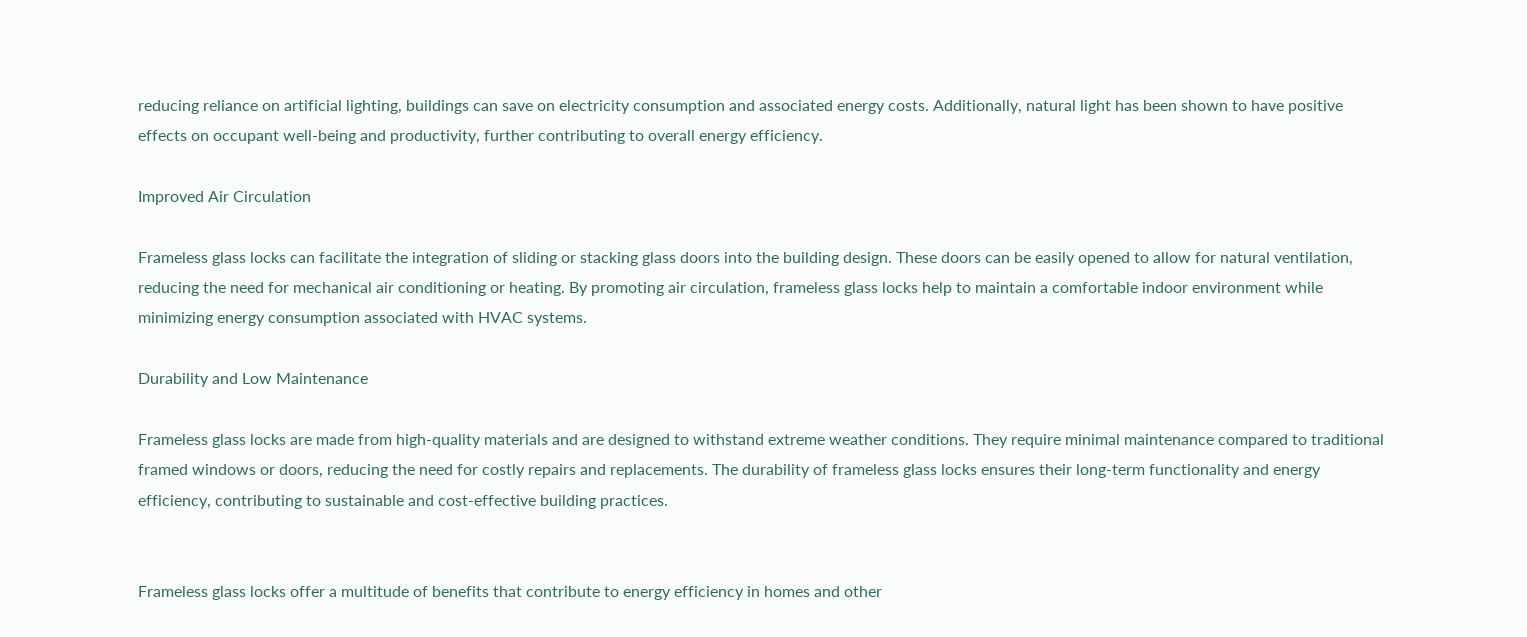reducing reliance on artificial lighting, buildings can save on electricity consumption and associated energy costs. Additionally, natural light has been shown to have positive effects on occupant well-being and productivity, further contributing to overall energy efficiency.

Improved Air Circulation

Frameless glass locks can facilitate the integration of sliding or stacking glass doors into the building design. These doors can be easily opened to allow for natural ventilation, reducing the need for mechanical air conditioning or heating. By promoting air circulation, frameless glass locks help to maintain a comfortable indoor environment while minimizing energy consumption associated with HVAC systems.

Durability and Low Maintenance

Frameless glass locks are made from high-quality materials and are designed to withstand extreme weather conditions. They require minimal maintenance compared to traditional framed windows or doors, reducing the need for costly repairs and replacements. The durability of frameless glass locks ensures their long-term functionality and energy efficiency, contributing to sustainable and cost-effective building practices.


Frameless glass locks offer a multitude of benefits that contribute to energy efficiency in homes and other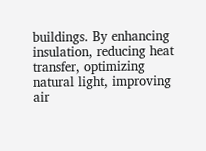buildings. By enhancing insulation, reducing heat transfer, optimizing natural light, improving air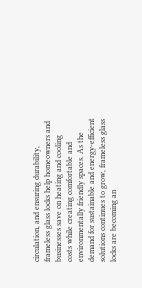circulation, and ensuring durability, frameless glass locks help homeowners and businesses save on heating and cooling costs while creating comfortable and environmentally friendly spaces. As the demand for sustainable and energy-efficient solutions continues to grow, frameless glass locks are becoming an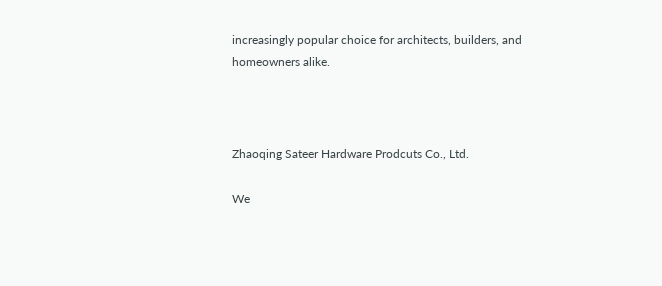increasingly popular choice for architects, builders, and homeowners alike.



Zhaoqing Sateer Hardware Prodcuts Co., Ltd.

We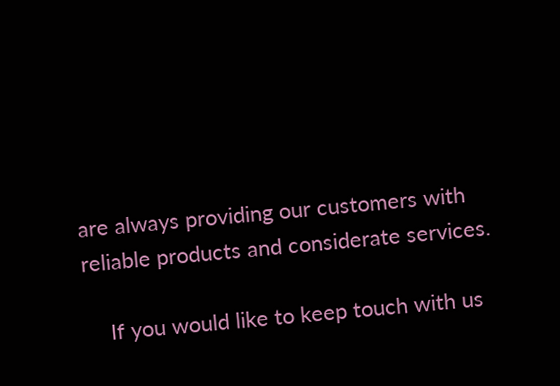are always providing our customers with reliable products and considerate services.

    If you would like to keep touch with us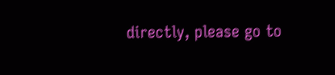directly, please go to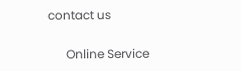contact us


      Online Service